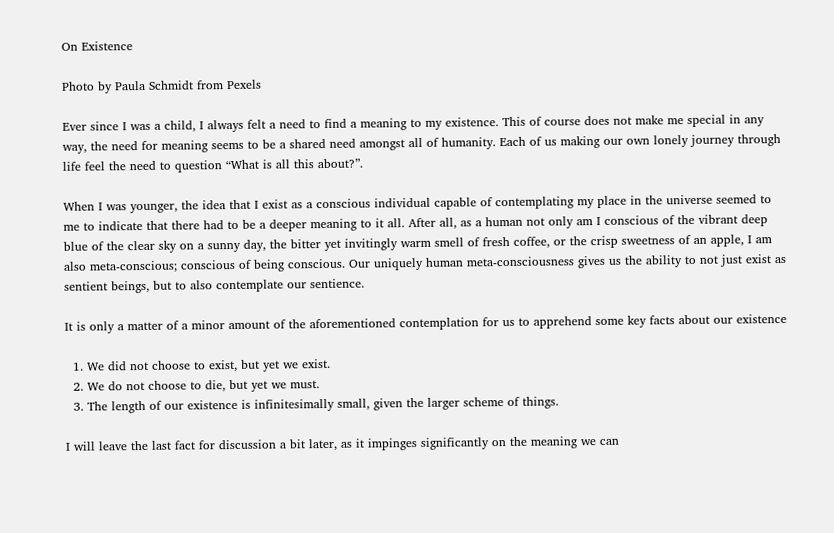On Existence

Photo by Paula Schmidt from Pexels

Ever since I was a child, I always felt a need to find a meaning to my existence. This of course does not make me special in any way, the need for meaning seems to be a shared need amongst all of humanity. Each of us making our own lonely journey through life feel the need to question “What is all this about?”.

When I was younger, the idea that I exist as a conscious individual capable of contemplating my place in the universe seemed to me to indicate that there had to be a deeper meaning to it all. After all, as a human not only am I conscious of the vibrant deep blue of the clear sky on a sunny day, the bitter yet invitingly warm smell of fresh coffee, or the crisp sweetness of an apple, I am also meta-conscious; conscious of being conscious. Our uniquely human meta-consciousness gives us the ability to not just exist as sentient beings, but to also contemplate our sentience.

It is only a matter of a minor amount of the aforementioned contemplation for us to apprehend some key facts about our existence

  1. We did not choose to exist, but yet we exist.
  2. We do not choose to die, but yet we must.
  3. The length of our existence is infinitesimally small, given the larger scheme of things.

I will leave the last fact for discussion a bit later, as it impinges significantly on the meaning we can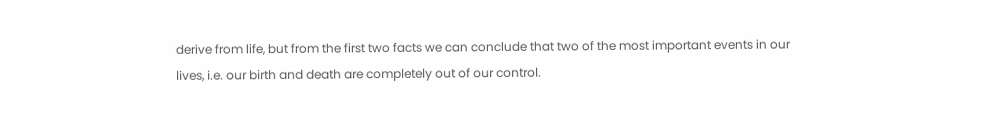derive from life, but from the first two facts we can conclude that two of the most important events in our lives, i.e. our birth and death are completely out of our control.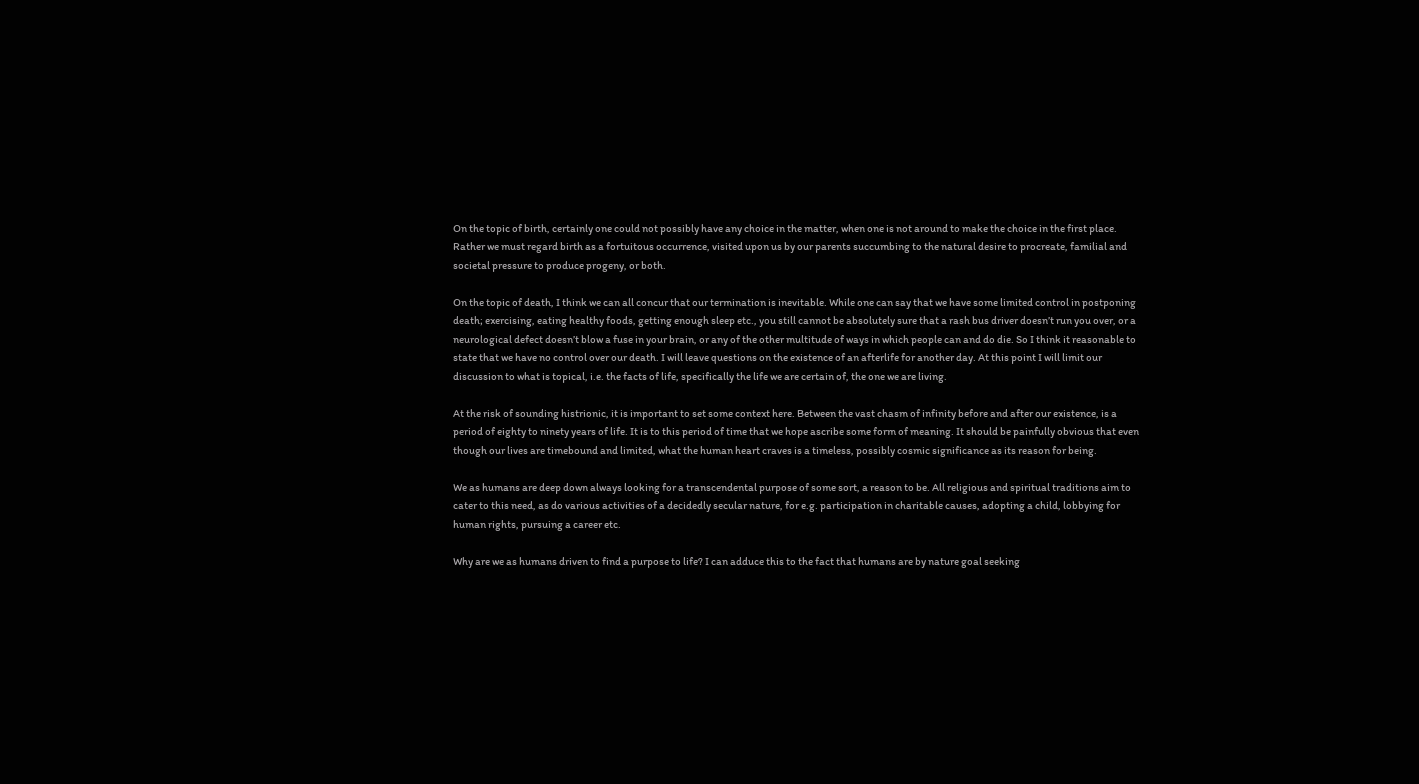On the topic of birth, certainly one could not possibly have any choice in the matter, when one is not around to make the choice in the first place. Rather we must regard birth as a fortuitous occurrence, visited upon us by our parents succumbing to the natural desire to procreate, familial and societal pressure to produce progeny, or both.

On the topic of death, I think we can all concur that our termination is inevitable. While one can say that we have some limited control in postponing death; exercising, eating healthy foods, getting enough sleep etc., you still cannot be absolutely sure that a rash bus driver doesn’t run you over, or a neurological defect doesn’t blow a fuse in your brain, or any of the other multitude of ways in which people can and do die. So I think it reasonable to state that we have no control over our death. I will leave questions on the existence of an afterlife for another day. At this point I will limit our discussion to what is topical, i.e. the facts of life, specifically the life we are certain of, the one we are living.

At the risk of sounding histrionic, it is important to set some context here. Between the vast chasm of infinity before and after our existence, is a period of eighty to ninety years of life. It is to this period of time that we hope ascribe some form of meaning. It should be painfully obvious that even though our lives are timebound and limited, what the human heart craves is a timeless, possibly cosmic significance as its reason for being.

We as humans are deep down always looking for a transcendental purpose of some sort, a reason to be. All religious and spiritual traditions aim to cater to this need, as do various activities of a decidedly secular nature, for e.g. participation in charitable causes, adopting a child, lobbying for human rights, pursuing a career etc.

Why are we as humans driven to find a purpose to life? I can adduce this to the fact that humans are by nature goal seeking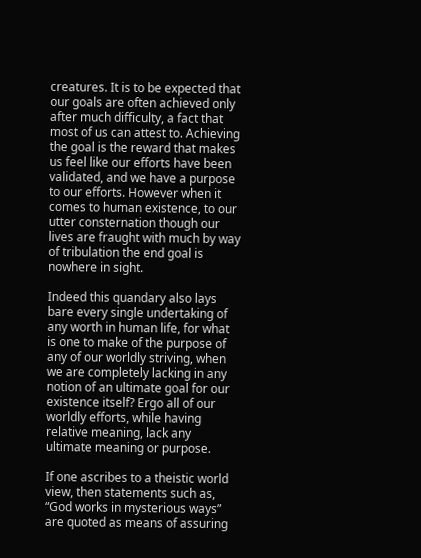creatures. It is to be expected that our goals are often achieved only after much difficulty, a fact that most of us can attest to. Achieving the goal is the reward that makes us feel like our efforts have been validated, and we have a purpose to our efforts. However when it comes to human existence, to our utter consternation though our lives are fraught with much by way of tribulation the end goal is nowhere in sight.

Indeed this quandary also lays bare every single undertaking of any worth in human life, for what is one to make of the purpose of any of our worldly striving, when we are completely lacking in any notion of an ultimate goal for our existence itself? Ergo all of our worldly efforts, while having relative meaning, lack any ultimate meaning or purpose.

If one ascribes to a theistic world view, then statements such as, “God works in mysterious ways” are quoted as means of assuring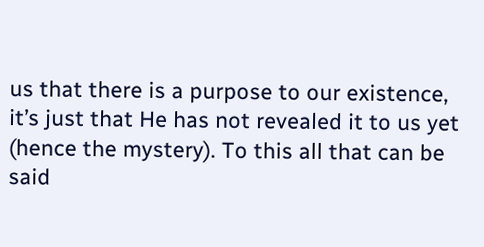us that there is a purpose to our existence, it’s just that He has not revealed it to us yet (hence the mystery). To this all that can be said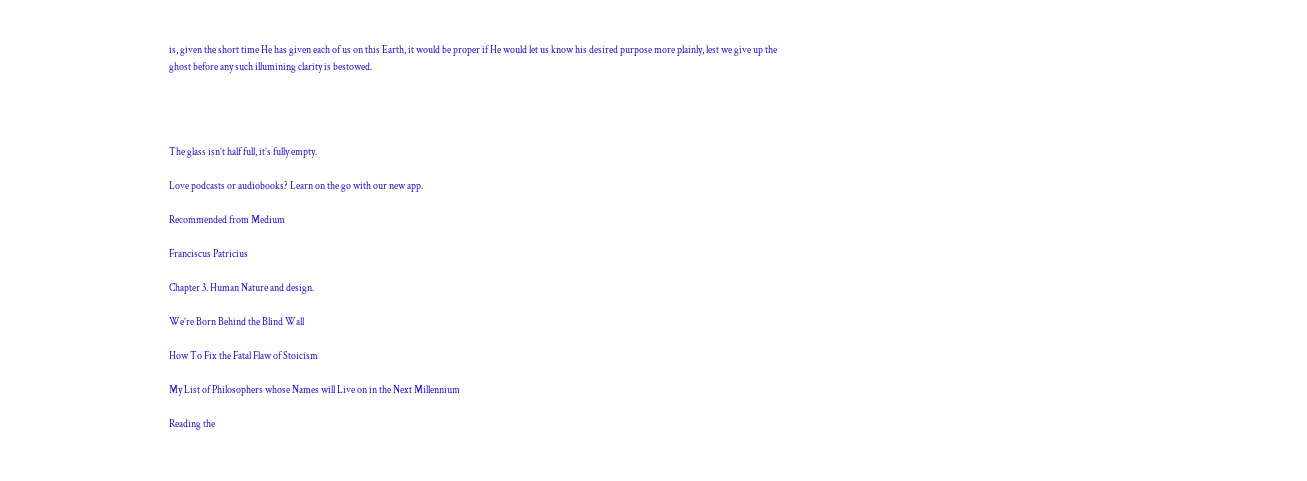is, given the short time He has given each of us on this Earth, it would be proper if He would let us know his desired purpose more plainly, lest we give up the ghost before any such illumining clarity is bestowed.




The glass isn’t half full, it’s fully empty.

Love podcasts or audiobooks? Learn on the go with our new app.

Recommended from Medium

Franciscus Patricius

Chapter 3. Human Nature and design.

We’re Born Behind the Blind Wall

How To Fix the Fatal Flaw of Stoicism

My List of Philosophers whose Names will Live on in the Next Millennium

Reading the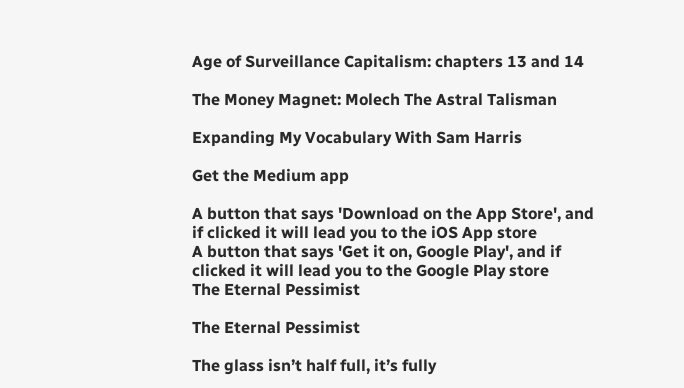Age of Surveillance Capitalism: chapters 13 and 14

The Money Magnet: Molech The Astral Talisman

Expanding My Vocabulary With Sam Harris

Get the Medium app

A button that says 'Download on the App Store', and if clicked it will lead you to the iOS App store
A button that says 'Get it on, Google Play', and if clicked it will lead you to the Google Play store
The Eternal Pessimist

The Eternal Pessimist

The glass isn’t half full, it’s fully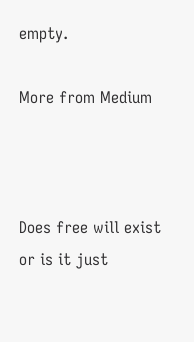empty.

More from Medium



Does free will exist or is it just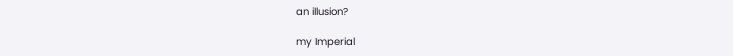an illusion?

my Imperial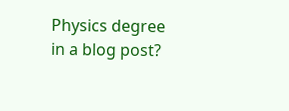Physics degree in a blog post?